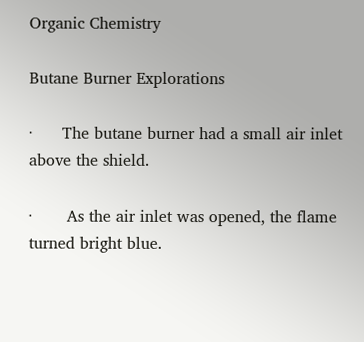Organic Chemistry

Butane Burner Explorations

·      The butane burner had a small air inlet above the shield.

·       As the air inlet was opened, the flame turned bright blue.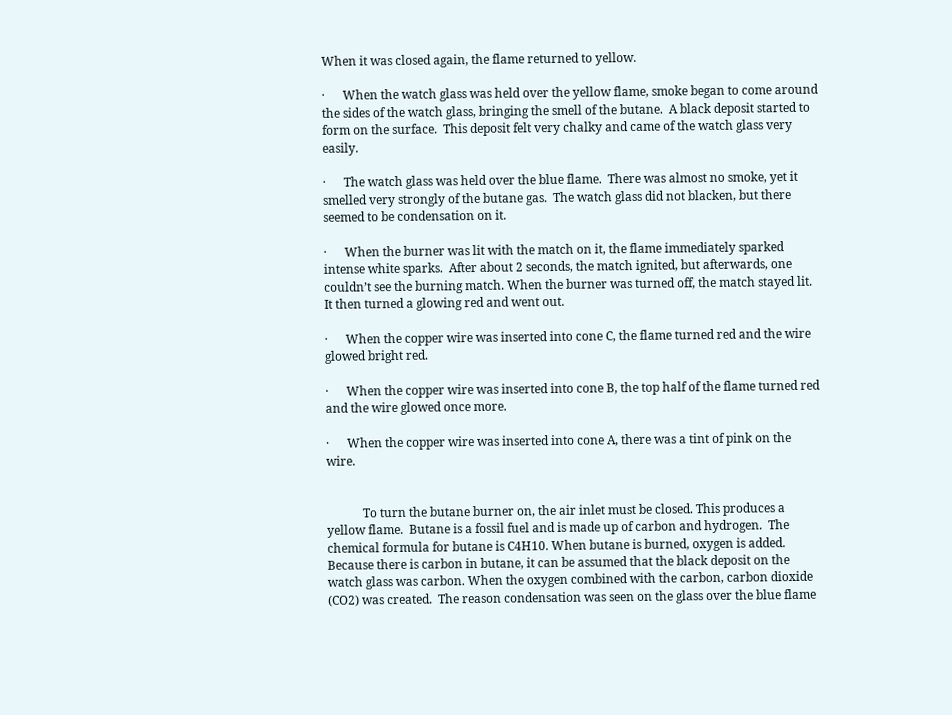When it was closed again, the flame returned to yellow.

·      When the watch glass was held over the yellow flame, smoke began to come around the sides of the watch glass, bringing the smell of the butane.  A black deposit started to form on the surface.  This deposit felt very chalky and came of the watch glass very easily.

·      The watch glass was held over the blue flame.  There was almost no smoke, yet it smelled very strongly of the butane gas.  The watch glass did not blacken, but there seemed to be condensation on it.

·      When the burner was lit with the match on it, the flame immediately sparked intense white sparks.  After about 2 seconds, the match ignited, but afterwards, one couldn’t see the burning match. When the burner was turned off, the match stayed lit.  It then turned a glowing red and went out.

·      When the copper wire was inserted into cone C, the flame turned red and the wire glowed bright red.

·      When the copper wire was inserted into cone B, the top half of the flame turned red and the wire glowed once more.

·      When the copper wire was inserted into cone A, there was a tint of pink on the wire.


            To turn the butane burner on, the air inlet must be closed. This produces a yellow flame.  Butane is a fossil fuel and is made up of carbon and hydrogen.  The chemical formula for butane is C4H10. When butane is burned, oxygen is added.  Because there is carbon in butane, it can be assumed that the black deposit on the watch glass was carbon. When the oxygen combined with the carbon, carbon dioxide (CO2) was created.  The reason condensation was seen on the glass over the blue flame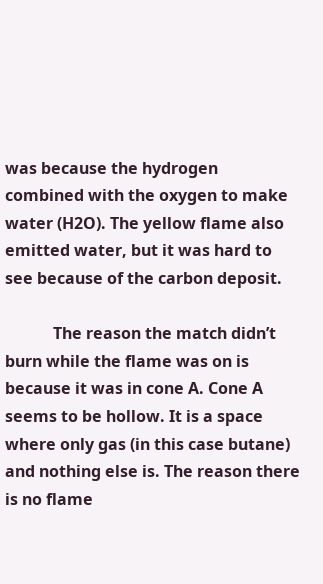was because the hydrogen combined with the oxygen to make water (H2O). The yellow flame also emitted water, but it was hard to see because of the carbon deposit.

            The reason the match didn’t burn while the flame was on is because it was in cone A. Cone A seems to be hollow. It is a space where only gas (in this case butane) and nothing else is. The reason there is no flame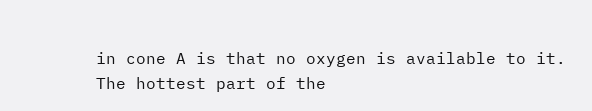in cone A is that no oxygen is available to it.  The hottest part of the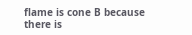flame is cone B because there is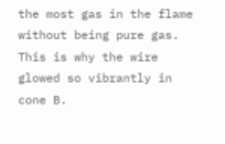the most gas in the flame without being pure gas.  This is why the wire glowed so vibrantly in cone B.